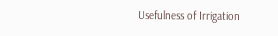Usefulness of Irrigation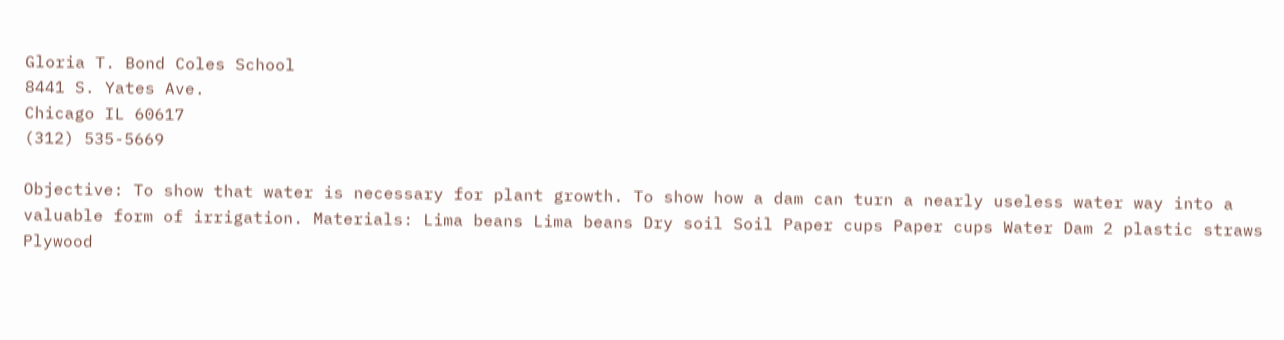Gloria T. Bond Coles School
8441 S. Yates Ave.
Chicago IL 60617
(312) 535-5669

Objective: To show that water is necessary for plant growth. To show how a dam can turn a nearly useless water way into a valuable form of irrigation. Materials: Lima beans Lima beans Dry soil Soil Paper cups Paper cups Water Dam 2 plastic straws Plywood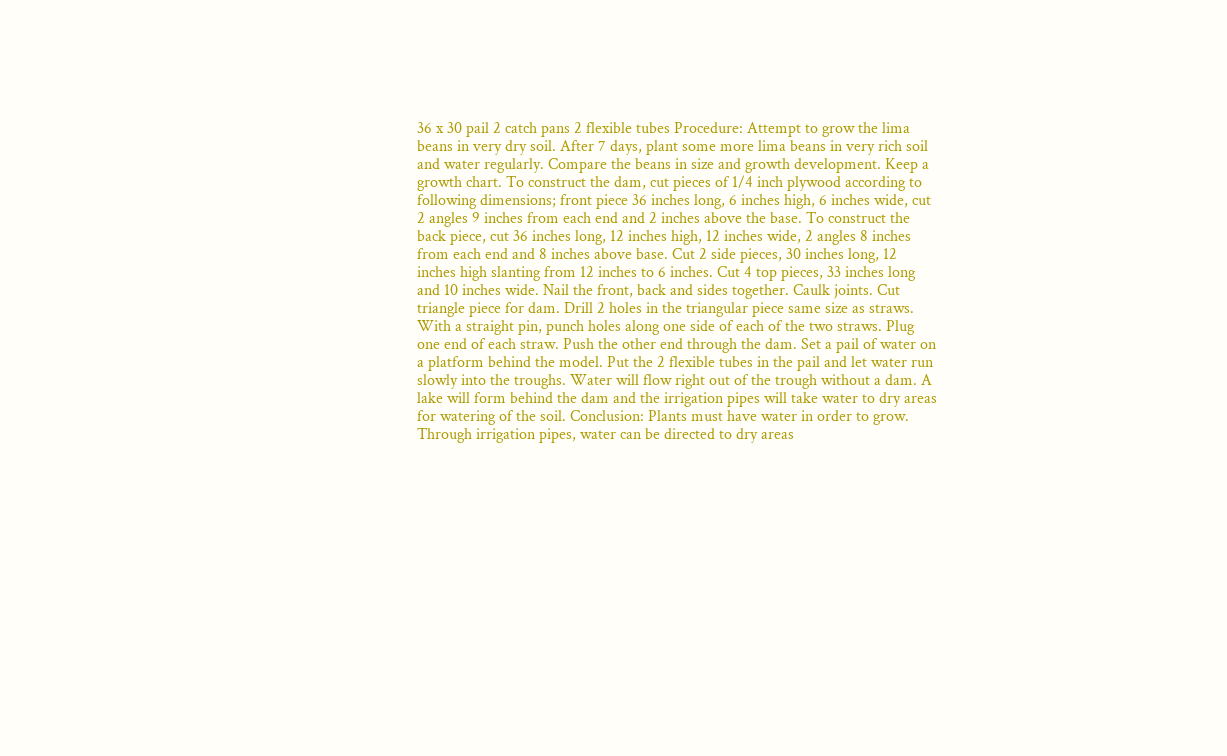36 x 30 pail 2 catch pans 2 flexible tubes Procedure: Attempt to grow the lima beans in very dry soil. After 7 days, plant some more lima beans in very rich soil and water regularly. Compare the beans in size and growth development. Keep a growth chart. To construct the dam, cut pieces of 1/4 inch plywood according to following dimensions; front piece 36 inches long, 6 inches high, 6 inches wide, cut 2 angles 9 inches from each end and 2 inches above the base. To construct the back piece, cut 36 inches long, 12 inches high, 12 inches wide, 2 angles 8 inches from each end and 8 inches above base. Cut 2 side pieces, 30 inches long, 12 inches high slanting from 12 inches to 6 inches. Cut 4 top pieces, 33 inches long and 10 inches wide. Nail the front, back and sides together. Caulk joints. Cut triangle piece for dam. Drill 2 holes in the triangular piece same size as straws. With a straight pin, punch holes along one side of each of the two straws. Plug one end of each straw. Push the other end through the dam. Set a pail of water on a platform behind the model. Put the 2 flexible tubes in the pail and let water run slowly into the troughs. Water will flow right out of the trough without a dam. A lake will form behind the dam and the irrigation pipes will take water to dry areas for watering of the soil. Conclusion: Plants must have water in order to grow. Through irrigation pipes, water can be directed to dry areas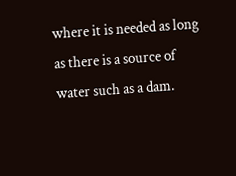where it is needed as long as there is a source of water such as a dam.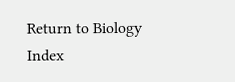Return to Biology Index